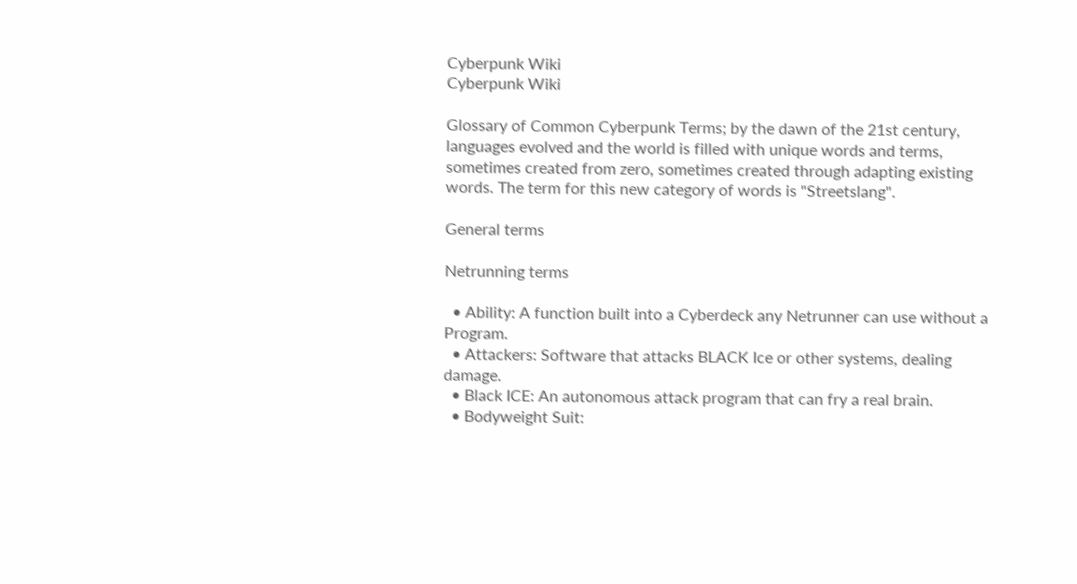Cyberpunk Wiki
Cyberpunk Wiki

Glossary of Common Cyberpunk Terms; by the dawn of the 21st century, languages evolved and the world is filled with unique words and terms, sometimes created from zero, sometimes created through adapting existing words. The term for this new category of words is "Streetslang".

General terms

Netrunning terms

  • Ability: A function built into a Cyberdeck any Netrunner can use without a Program.
  • Attackers: Software that attacks BLACK Ice or other systems, dealing damage.
  • Black ICE: An autonomous attack program that can fry a real brain.
  • Bodyweight Suit: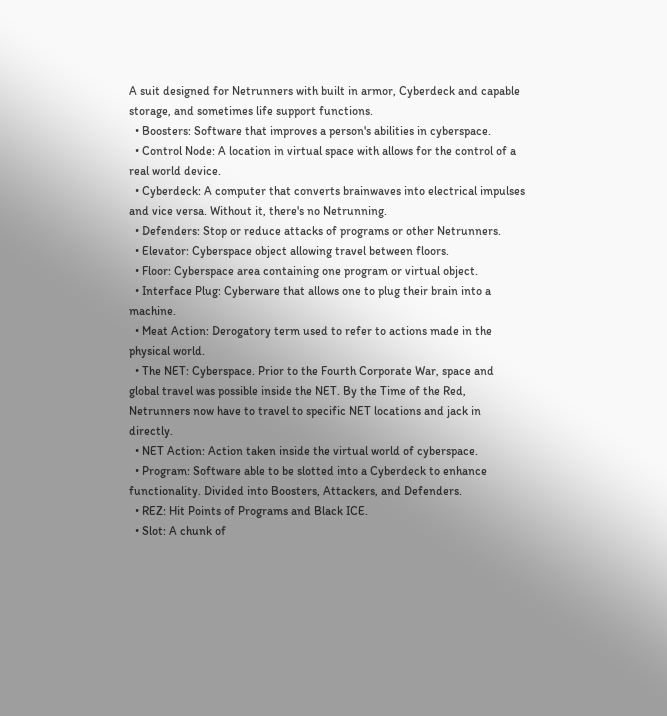A suit designed for Netrunners with built in armor, Cyberdeck and capable storage, and sometimes life support functions.
  • Boosters: Software that improves a person's abilities in cyberspace.
  • Control Node: A location in virtual space with allows for the control of a real world device.
  • Cyberdeck: A computer that converts brainwaves into electrical impulses and vice versa. Without it, there's no Netrunning.
  • Defenders: Stop or reduce attacks of programs or other Netrunners.
  • Elevator: Cyberspace object allowing travel between floors.
  • Floor: Cyberspace area containing one program or virtual object.
  • Interface Plug: Cyberware that allows one to plug their brain into a machine.
  • Meat Action: Derogatory term used to refer to actions made in the physical world.
  • The NET: Cyberspace. Prior to the Fourth Corporate War, space and global travel was possible inside the NET. By the Time of the Red, Netrunners now have to travel to specific NET locations and jack in directly.
  • NET Action: Action taken inside the virtual world of cyberspace.
  • Program: Software able to be slotted into a Cyberdeck to enhance functionality. Divided into Boosters, Attackers, and Defenders.
  • REZ: Hit Points of Programs and Black ICE.
  • Slot: A chunk of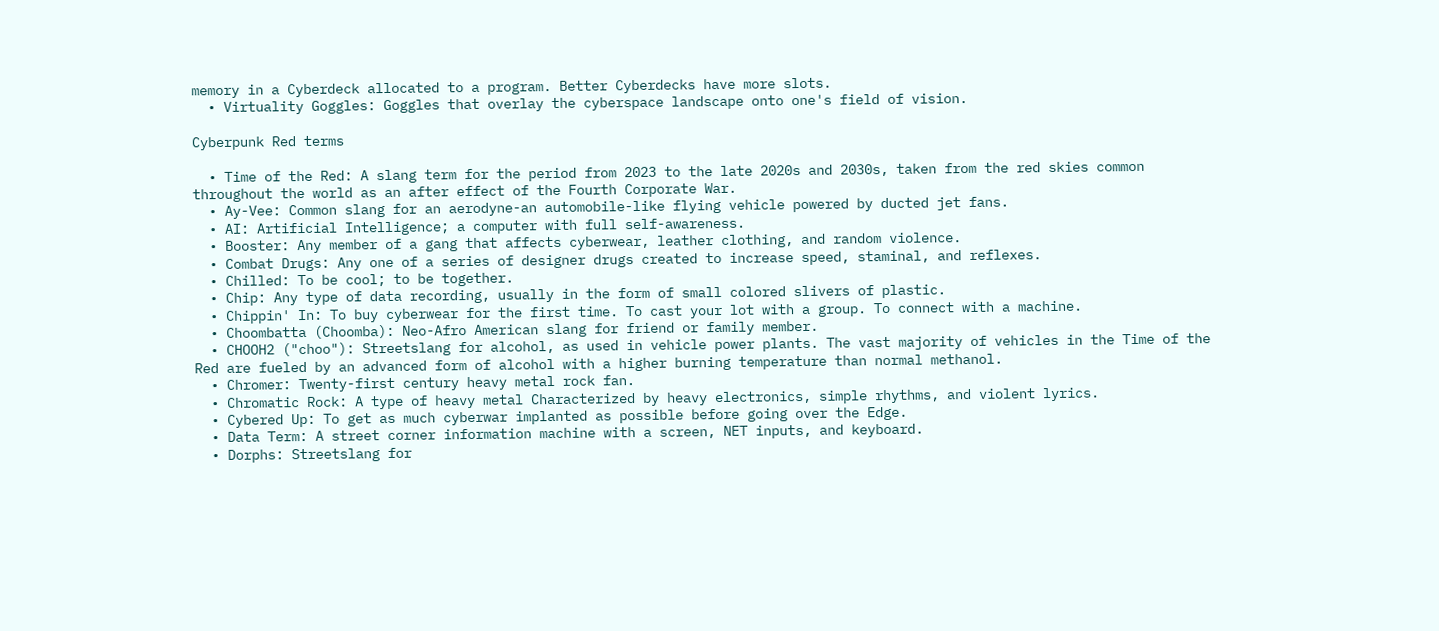memory in a Cyberdeck allocated to a program. Better Cyberdecks have more slots.
  • Virtuality Goggles: Goggles that overlay the cyberspace landscape onto one's field of vision.

Cyberpunk Red terms

  • Time of the Red: A slang term for the period from 2023 to the late 2020s and 2030s, taken from the red skies common throughout the world as an after effect of the Fourth Corporate War.
  • Ay-Vee: Common slang for an aerodyne-an automobile-like flying vehicle powered by ducted jet fans.
  • AI: Artificial Intelligence; a computer with full self-awareness.
  • Booster: Any member of a gang that affects cyberwear, leather clothing, and random violence.
  • Combat Drugs: Any one of a series of designer drugs created to increase speed, staminal, and reflexes.
  • Chilled: To be cool; to be together.
  • Chip: Any type of data recording, usually in the form of small colored slivers of plastic.
  • Chippin' In: To buy cyberwear for the first time. To cast your lot with a group. To connect with a machine.
  • Choombatta (Choomba): Neo-Afro American slang for friend or family member.
  • CHOOH2 ("choo"): Streetslang for alcohol, as used in vehicle power plants. The vast majority of vehicles in the Time of the Red are fueled by an advanced form of alcohol with a higher burning temperature than normal methanol.
  • Chromer: Twenty-first century heavy metal rock fan.
  • Chromatic Rock: A type of heavy metal Characterized by heavy electronics, simple rhythms, and violent lyrics.
  • Cybered Up: To get as much cyberwar implanted as possible before going over the Edge.
  • Data Term: A street corner information machine with a screen, NET inputs, and keyboard.
  • Dorphs: Streetslang for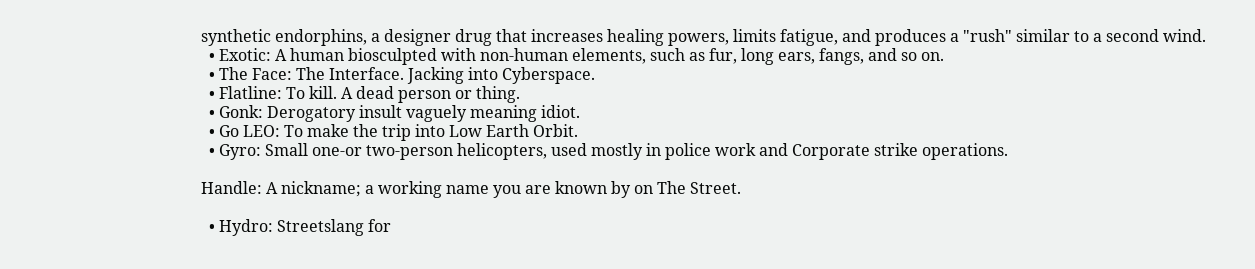synthetic endorphins, a designer drug that increases healing powers, limits fatigue, and produces a "rush" similar to a second wind.
  • Exotic: A human biosculpted with non-human elements, such as fur, long ears, fangs, and so on.
  • The Face: The Interface. Jacking into Cyberspace.
  • Flatline: To kill. A dead person or thing.
  • Gonk: Derogatory insult vaguely meaning idiot.
  • Go LEO: To make the trip into Low Earth Orbit.
  • Gyro: Small one-or two-person helicopters, used mostly in police work and Corporate strike operations.

Handle: A nickname; a working name you are known by on The Street.

  • Hydro: Streetslang for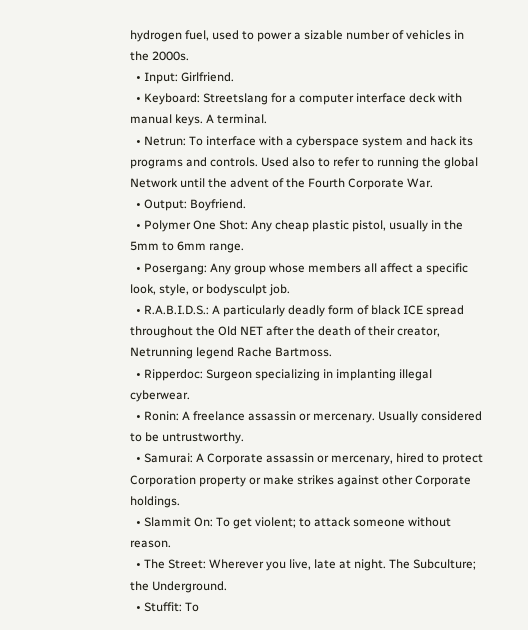hydrogen fuel, used to power a sizable number of vehicles in the 2000s.
  • Input: Girlfriend.
  • Keyboard: Streetslang for a computer interface deck with manual keys. A terminal.
  • Netrun: To interface with a cyberspace system and hack its programs and controls. Used also to refer to running the global Network until the advent of the Fourth Corporate War.
  • Output: Boyfriend.
  • Polymer One Shot: Any cheap plastic pistol, usually in the 5mm to 6mm range.
  • Posergang: Any group whose members all affect a specific look, style, or bodysculpt job.
  • R.A.B.I.D.S.: A particularly deadly form of black ICE spread throughout the Old NET after the death of their creator, Netrunning legend Rache Bartmoss.
  • Ripperdoc: Surgeon specializing in implanting illegal cyberwear.
  • Ronin: A freelance assassin or mercenary. Usually considered to be untrustworthy.
  • Samurai: A Corporate assassin or mercenary, hired to protect Corporation property or make strikes against other Corporate holdings.
  • Slammit On: To get violent; to attack someone without reason.
  • The Street: Wherever you live, late at night. The Subculture; the Underground.
  • Stuffit: To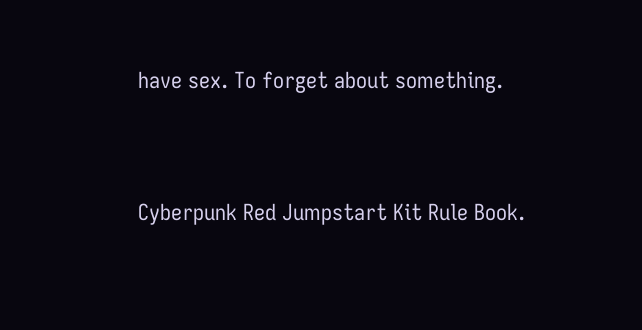have sex. To forget about something.


Cyberpunk Red Jumpstart Kit Rule Book.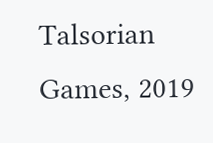Talsorian Games, 2019